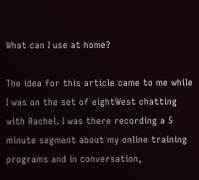What can I use at home?

The idea for this article came to me while I was on the set of eightWest chatting with Rachel. I was there recording a 5 minute segment about my online training programs and in conversation,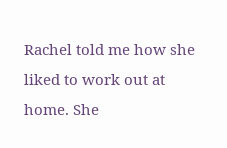Rachel told me how she liked to work out at home. She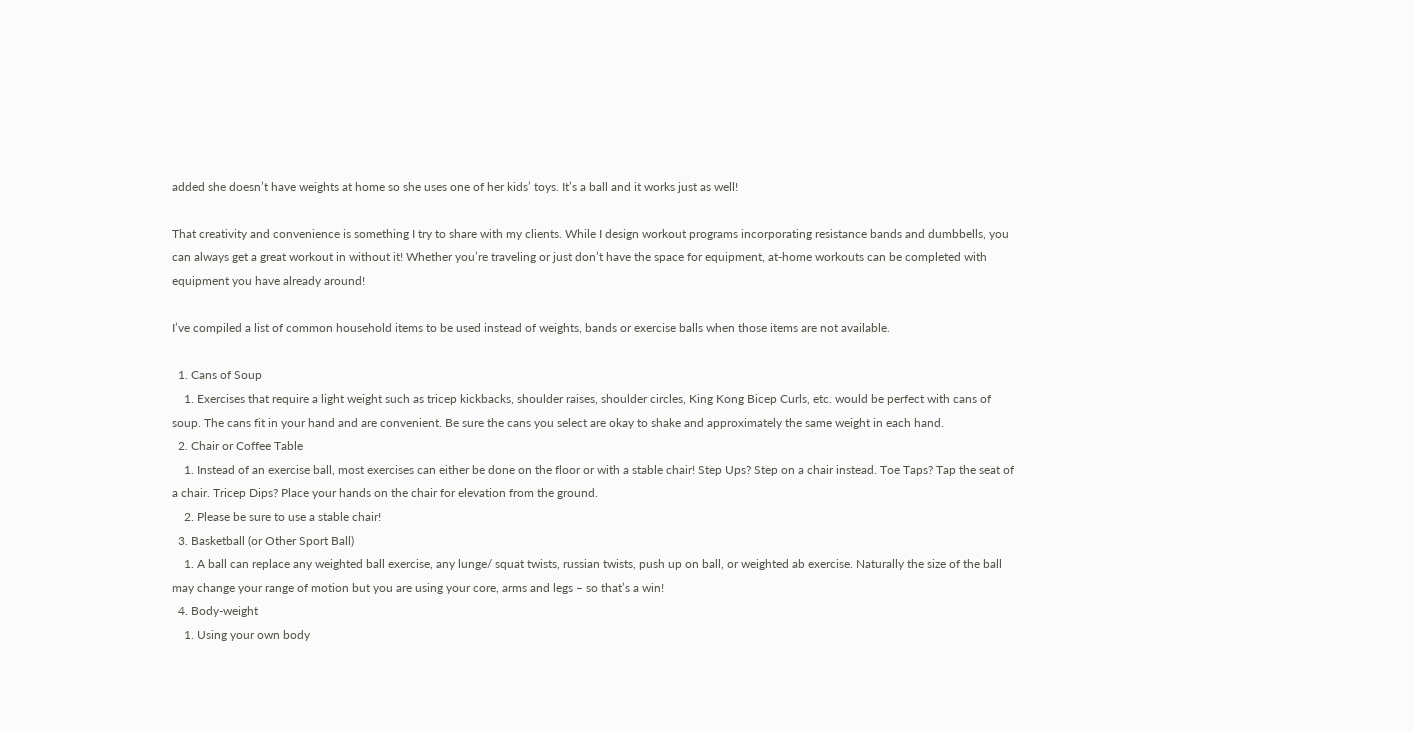added she doesn’t have weights at home so she uses one of her kids’ toys. It’s a ball and it works just as well!

That creativity and convenience is something I try to share with my clients. While I design workout programs incorporating resistance bands and dumbbells, you can always get a great workout in without it! Whether you’re traveling or just don’t have the space for equipment, at-home workouts can be completed with equipment you have already around!

I’ve compiled a list of common household items to be used instead of weights, bands or exercise balls when those items are not available.

  1. Cans of Soup
    1. Exercises that require a light weight such as tricep kickbacks, shoulder raises, shoulder circles, King Kong Bicep Curls, etc. would be perfect with cans of soup. The cans fit in your hand and are convenient. Be sure the cans you select are okay to shake and approximately the same weight in each hand.
  2. Chair or Coffee Table
    1. Instead of an exercise ball, most exercises can either be done on the floor or with a stable chair! Step Ups? Step on a chair instead. Toe Taps? Tap the seat of a chair. Tricep Dips? Place your hands on the chair for elevation from the ground.
    2. Please be sure to use a stable chair!
  3. Basketball (or Other Sport Ball)
    1. A ball can replace any weighted ball exercise, any lunge/ squat twists, russian twists, push up on ball, or weighted ab exercise. Naturally the size of the ball may change your range of motion but you are using your core, arms and legs – so that’s a win!
  4. Body-weight
    1. Using your own body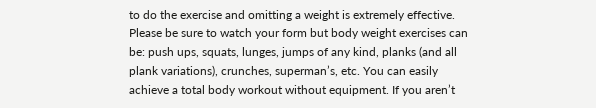to do the exercise and omitting a weight is extremely effective. Please be sure to watch your form but body weight exercises can be: push ups, squats, lunges, jumps of any kind, planks (and all plank variations), crunches, superman’s, etc. You can easily achieve a total body workout without equipment. If you aren’t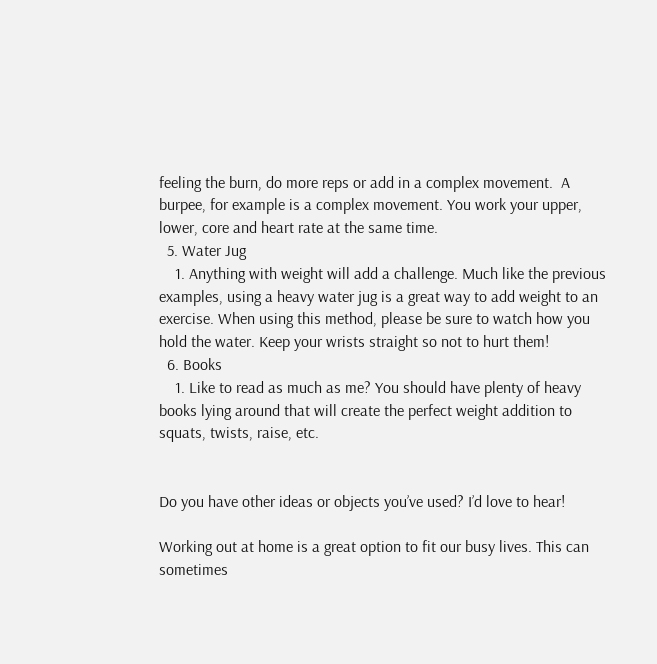feeling the burn, do more reps or add in a complex movement.  A burpee, for example is a complex movement. You work your upper, lower, core and heart rate at the same time.
  5. Water Jug
    1. Anything with weight will add a challenge. Much like the previous examples, using a heavy water jug is a great way to add weight to an exercise. When using this method, please be sure to watch how you hold the water. Keep your wrists straight so not to hurt them!
  6. Books
    1. Like to read as much as me? You should have plenty of heavy books lying around that will create the perfect weight addition to squats, twists, raise, etc.


Do you have other ideas or objects you’ve used? I’d love to hear!

Working out at home is a great option to fit our busy lives. This can sometimes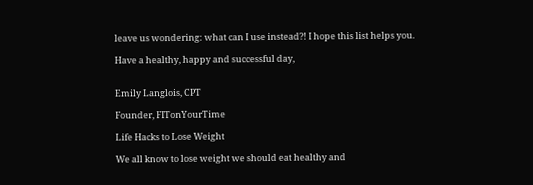leave us wondering: what can I use instead?! I hope this list helps you.

Have a healthy, happy and successful day,


Emily Langlois, CPT

Founder, FITonYourTime

Life Hacks to Lose Weight

We all know to lose weight we should eat healthy and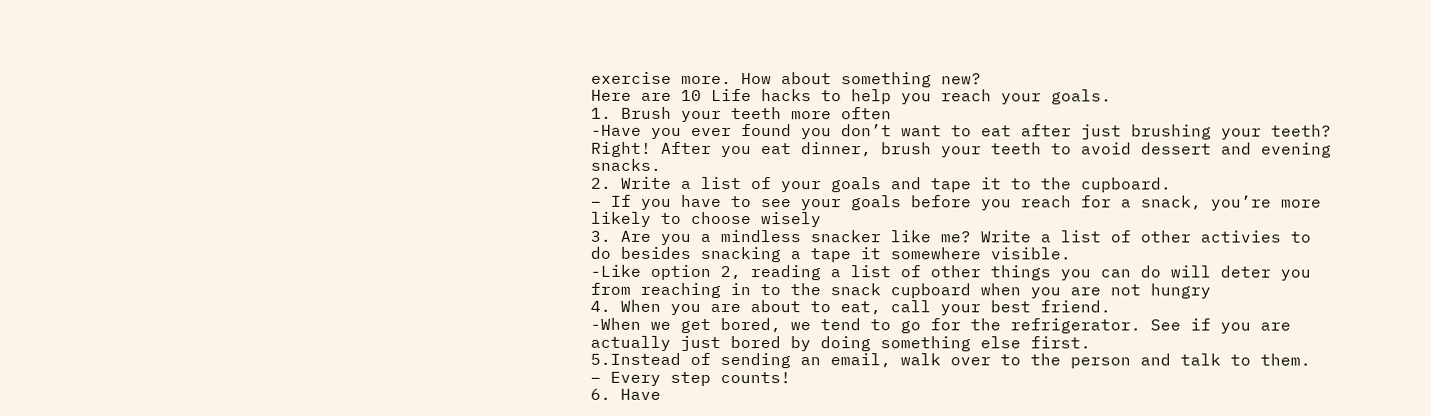exercise more. How about something new?
Here are 10 Life hacks to help you reach your goals.
1. Brush your teeth more often
-Have you ever found you don’t want to eat after just brushing your teeth? Right! After you eat dinner, brush your teeth to avoid dessert and evening snacks.
2. Write a list of your goals and tape it to the cupboard.
– If you have to see your goals before you reach for a snack, you’re more likely to choose wisely
3. Are you a mindless snacker like me? Write a list of other activies to do besides snacking a tape it somewhere visible.
-Like option 2, reading a list of other things you can do will deter you from reaching in to the snack cupboard when you are not hungry
4. When you are about to eat, call your best friend.
-When we get bored, we tend to go for the refrigerator. See if you are actually just bored by doing something else first.
5.Instead of sending an email, walk over to the person and talk to them.
– Every step counts!
6. Have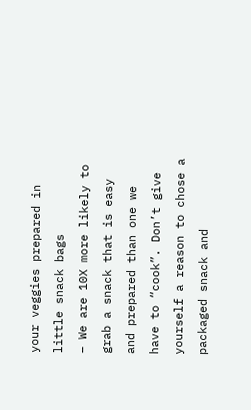your veggies prepared in little snack bags
– We are 10X more likely to grab a snack that is easy and prepared than one we have to “cook”. Don’t give yourself a reason to chose a packaged snack and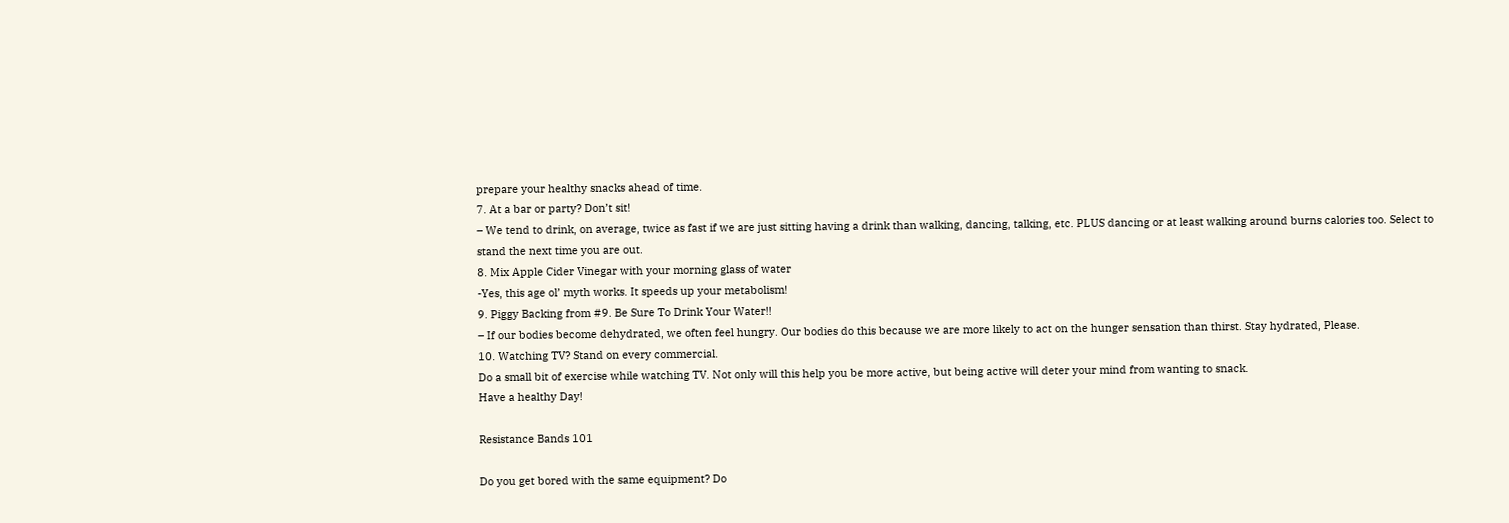prepare your healthy snacks ahead of time.
7. At a bar or party? Don’t sit!
– We tend to drink, on average, twice as fast if we are just sitting having a drink than walking, dancing, talking, etc. PLUS dancing or at least walking around burns calories too. Select to stand the next time you are out.
8. Mix Apple Cider Vinegar with your morning glass of water
-Yes, this age ol’ myth works. It speeds up your metabolism!
9. Piggy Backing from #9. Be Sure To Drink Your Water!!
– If our bodies become dehydrated, we often feel hungry. Our bodies do this because we are more likely to act on the hunger sensation than thirst. Stay hydrated, Please.
10. Watching TV? Stand on every commercial.
Do a small bit of exercise while watching TV. Not only will this help you be more active, but being active will deter your mind from wanting to snack.
Have a healthy Day!

Resistance Bands 101

Do you get bored with the same equipment? Do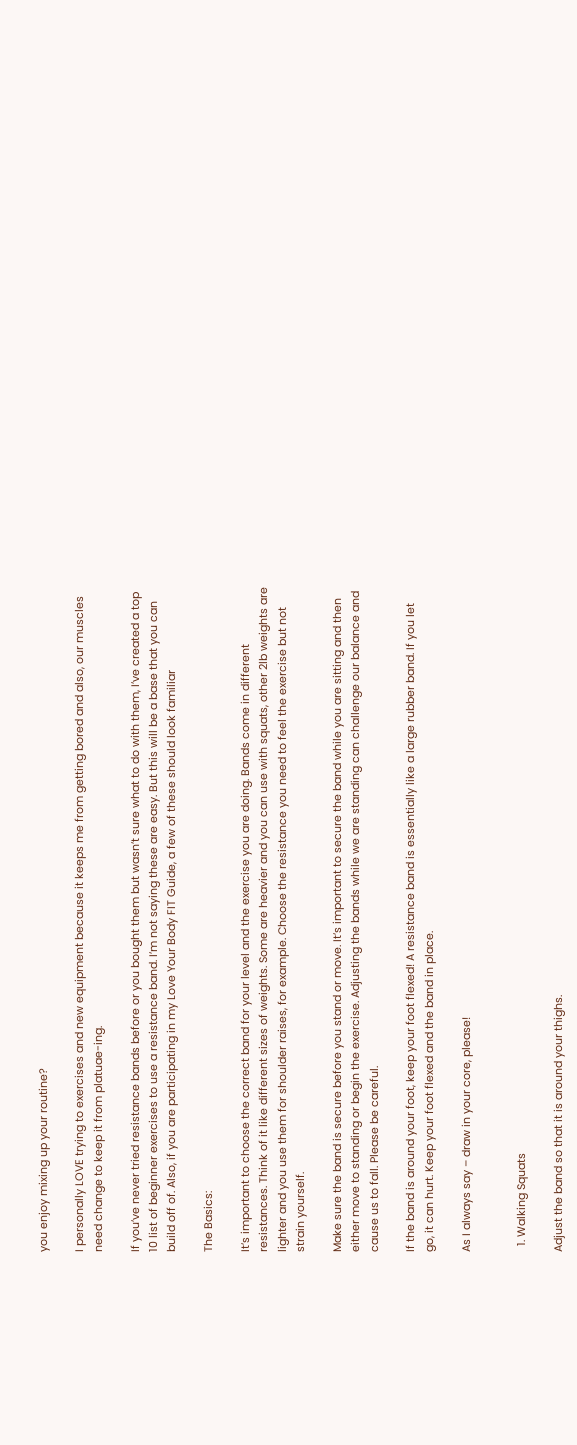you enjoy mixing up your routine?

I personally LOVE trying to exercises and new equipment because it keeps me from getting bored and also, our muscles need change to keep it from platuae-ing.

If you’ve never tried resistance bands before or you bought them but wasn’t sure what to do with them, I’ve created a top 10 list of beginner exercises to use a resistance band. I’m not saying these are easy. But this will be a base that you can build off of. Also, if you are participating in my Love Your Body FIT Guide, a few of these should look familiar

The Basics:

It’s important to choose the correct band for your level and the exercise you are doing. Bands come in different resistances. Think of it like different sizes of weights. Some are heavier and you can use with squats, other 2lb weights are lighter and you use them for shoulder raises, for example. Choose the resistance you need to feel the exercise but not strain yourself.

Make sure the band is secure before you stand or move. It’s important to secure the band while you are sitting and then either move to standing or begin the exercise. Adjusting the bands while we are standing can challenge our balance and cause us to fall. Please be careful.

If the band is around your foot, keep your foot flexed! A resistance band is essentially like a large rubber band. If you let go, it can hurt. Keep your foot flexed and the band in place.

As I always say – draw in your core, please!


  1. Walking Squats

Adjust the band so that it is around your thighs.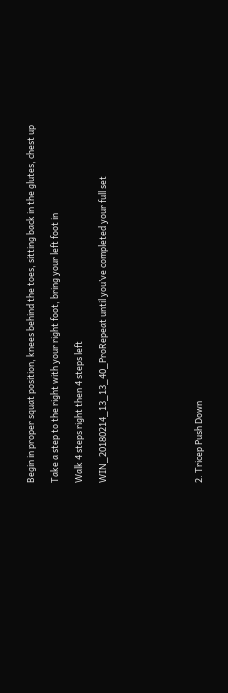Begin in proper squat position, knees behind the toes, sitting back in the glutes, chest up

Take a step to the right with your right foot, bring your left foot in

Walk 4 steps right then 4 steps left

WIN_20180214_13_13_40_ProRepeat until you’ve completed your full set







2. Tricep Push Down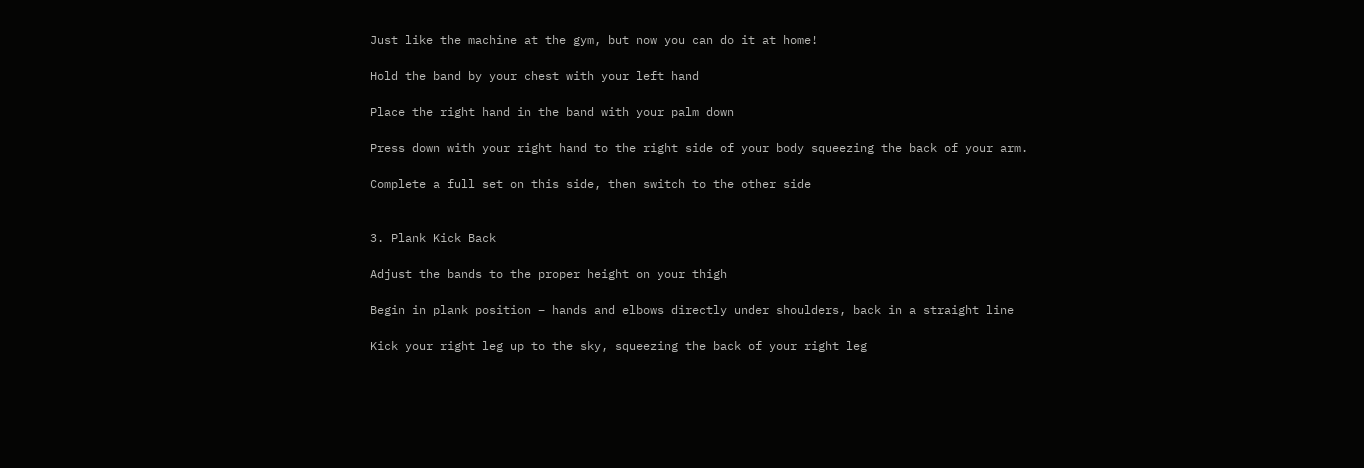Just like the machine at the gym, but now you can do it at home!

Hold the band by your chest with your left hand

Place the right hand in the band with your palm down

Press down with your right hand to the right side of your body squeezing the back of your arm.

Complete a full set on this side, then switch to the other side


3. Plank Kick Back

Adjust the bands to the proper height on your thigh

Begin in plank position – hands and elbows directly under shoulders, back in a straight line

Kick your right leg up to the sky, squeezing the back of your right leg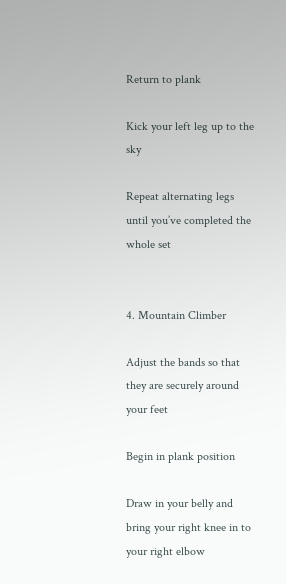Return to plank

Kick your left leg up to the sky

Repeat alternating legs until you’ve completed the whole set


4. Mountain Climber

Adjust the bands so that they are securely around your feet

Begin in plank position

Draw in your belly and bring your right knee in to your right elbow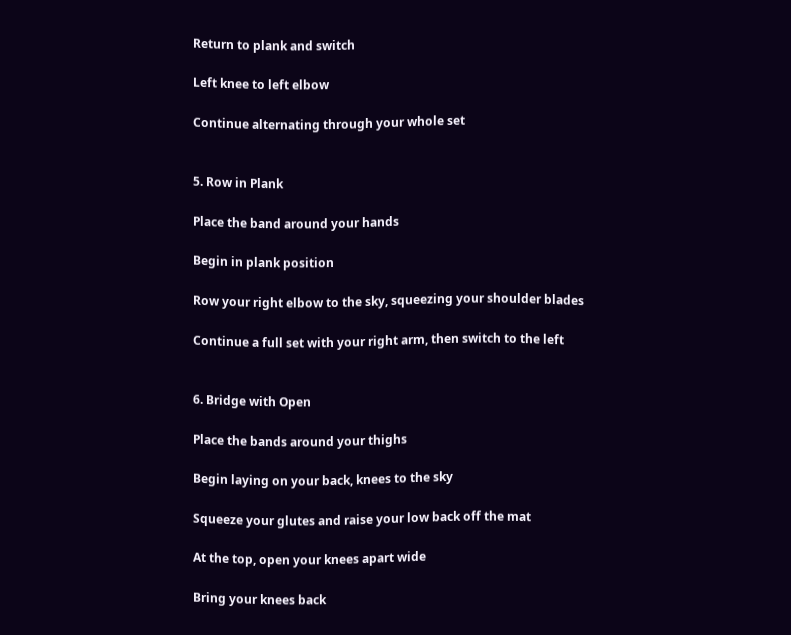Return to plank and switch

Left knee to left elbow

Continue alternating through your whole set


5. Row in Plank

Place the band around your hands

Begin in plank position

Row your right elbow to the sky, squeezing your shoulder blades

Continue a full set with your right arm, then switch to the left


6. Bridge with Open

Place the bands around your thighs

Begin laying on your back, knees to the sky

Squeeze your glutes and raise your low back off the mat

At the top, open your knees apart wide

Bring your knees back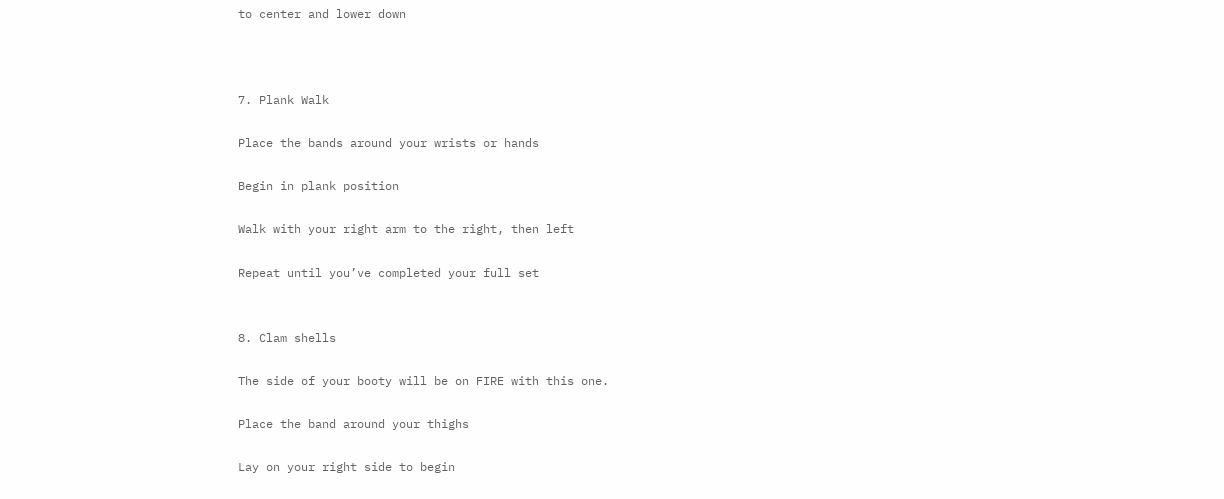to center and lower down



7. Plank Walk

Place the bands around your wrists or hands

Begin in plank position

Walk with your right arm to the right, then left

Repeat until you’ve completed your full set


8. Clam shells

The side of your booty will be on FIRE with this one.

Place the band around your thighs

Lay on your right side to begin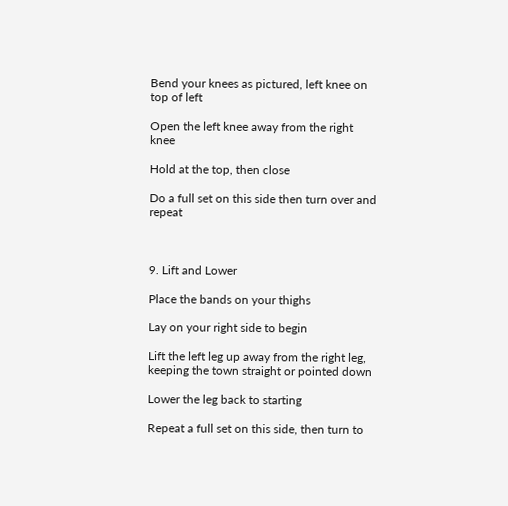Bend your knees as pictured, left knee on top of left

Open the left knee away from the right knee

Hold at the top, then close

Do a full set on this side then turn over and repeat



9. Lift and Lower

Place the bands on your thighs

Lay on your right side to begin

Lift the left leg up away from the right leg, keeping the town straight or pointed down

Lower the leg back to starting

Repeat a full set on this side, then turn to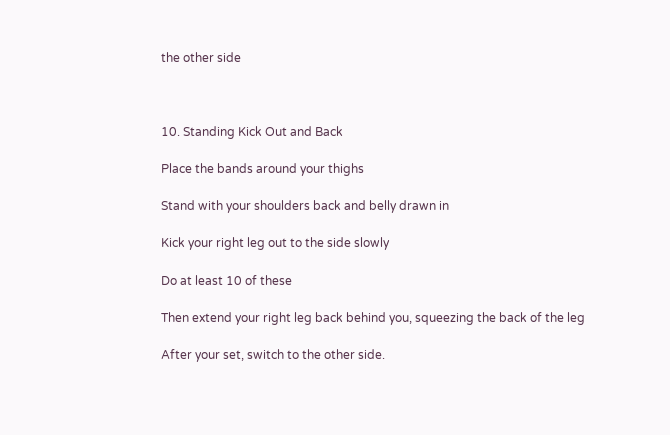the other side



10. Standing Kick Out and Back

Place the bands around your thighs

Stand with your shoulders back and belly drawn in

Kick your right leg out to the side slowly

Do at least 10 of these

Then extend your right leg back behind you, squeezing the back of the leg

After your set, switch to the other side.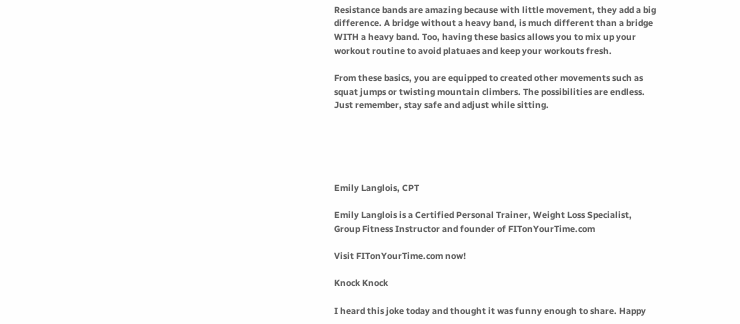Resistance bands are amazing because with little movement, they add a big difference. A bridge without a heavy band, is much different than a bridge WITH a heavy band. Too, having these basics allows you to mix up your workout routine to avoid platuaes and keep your workouts fresh.

From these basics, you are equipped to created other movements such as squat jumps or twisting mountain climbers. The possibilities are endless. Just remember, stay safe and adjust while sitting.





Emily Langlois, CPT

Emily Langlois is a Certified Personal Trainer, Weight Loss Specialist, Group Fitness Instructor and founder of FITonYourTime.com

Visit FITonYourTime.com now!

Knock Knock

I heard this joke today and thought it was funny enough to share. Happy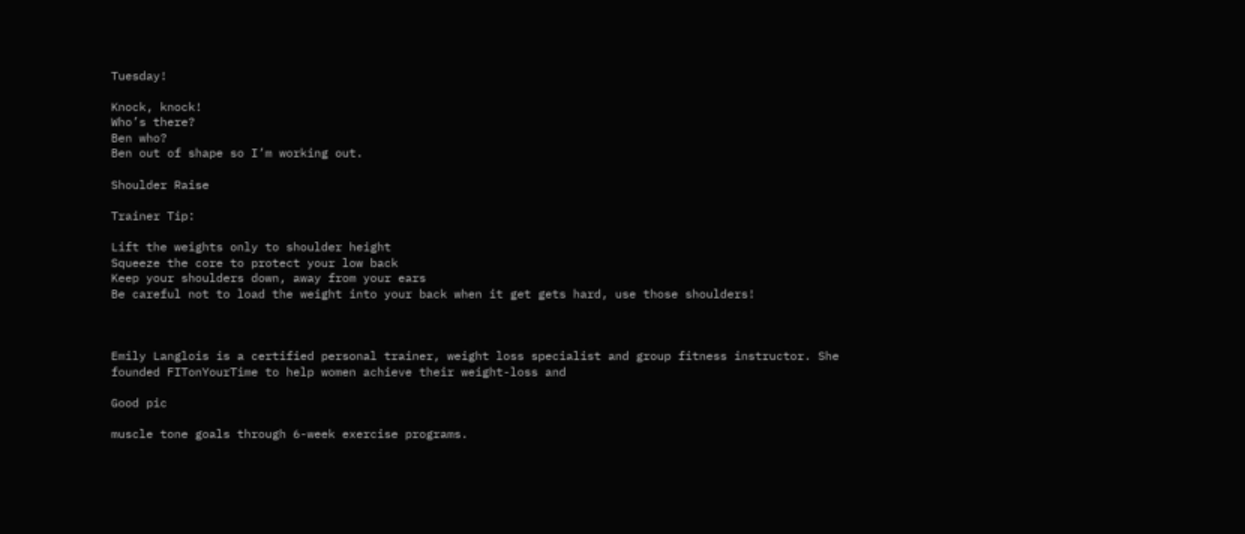Tuesday!

Knock, knock!
Who’s there?
Ben who?
Ben out of shape so I’m working out.

Shoulder Raise

Trainer Tip:

Lift the weights only to shoulder height
Squeeze the core to protect your low back
Keep your shoulders down, away from your ears
Be careful not to load the weight into your back when it get gets hard, use those shoulders!



Emily Langlois is a certified personal trainer, weight loss specialist and group fitness instructor. She founded FITonYourTime to help women achieve their weight-loss and

Good pic

muscle tone goals through 6-week exercise programs.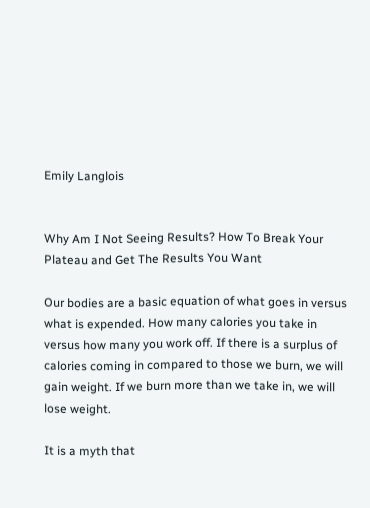Emily Langlois


Why Am I Not Seeing Results? How To Break Your Plateau and Get The Results You Want

Our bodies are a basic equation of what goes in versus what is expended. How many calories you take in versus how many you work off. If there is a surplus of calories coming in compared to those we burn, we will gain weight. If we burn more than we take in, we will lose weight.

It is a myth that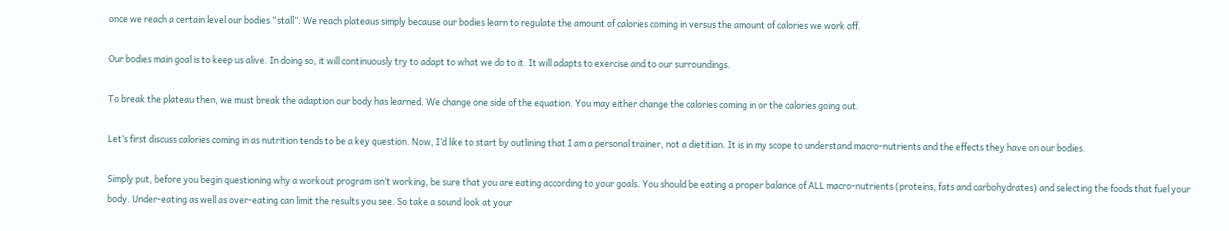once we reach a certain level our bodies “stall”. We reach plateaus simply because our bodies learn to regulate the amount of calories coming in versus the amount of calories we work off.

Our bodies main goal is to keep us alive. In doing so, it will continuously try to adapt to what we do to it. It will adapts to exercise and to our surroundings.

To break the plateau then, we must break the adaption our body has learned. We change one side of the equation. You may either change the calories coming in or the calories going out.

Let’s first discuss calories coming in as nutrition tends to be a key question. Now, I’d like to start by outlining that I am a personal trainer, not a dietitian. It is in my scope to understand macro-nutrients and the effects they have on our bodies.

Simply put, before you begin questioning why a workout program isn’t working, be sure that you are eating according to your goals. You should be eating a proper balance of ALL macro-nutrients (proteins, fats and carbohydrates) and selecting the foods that fuel your body. Under-eating as well as over-eating can limit the results you see. So take a sound look at your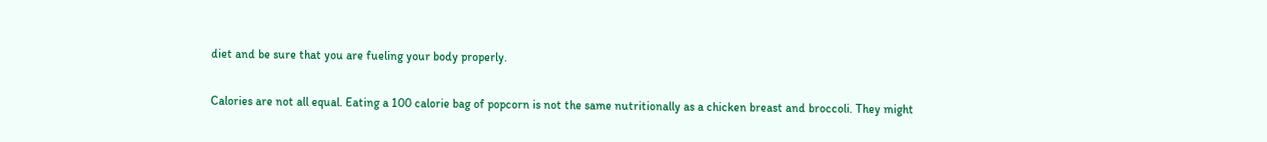diet and be sure that you are fueling your body properly.

Calories are not all equal. Eating a 100 calorie bag of popcorn is not the same nutritionally as a chicken breast and broccoli. They might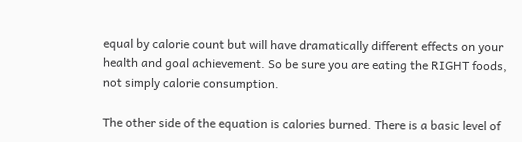equal by calorie count but will have dramatically different effects on your health and goal achievement. So be sure you are eating the RIGHT foods, not simply calorie consumption.

The other side of the equation is calories burned. There is a basic level of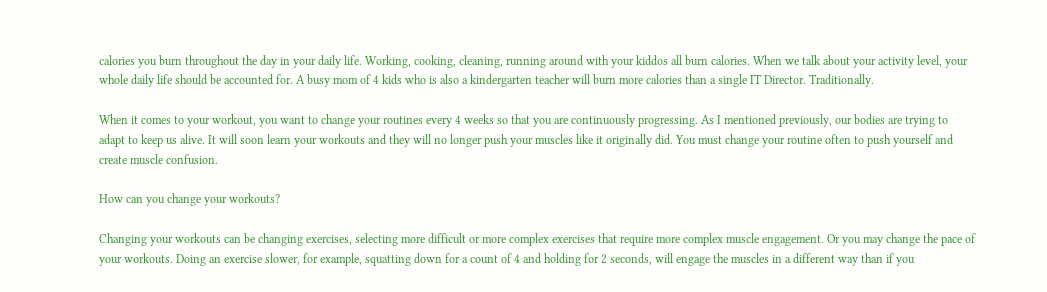calories you burn throughout the day in your daily life. Working, cooking, cleaning, running around with your kiddos all burn calories. When we talk about your activity level, your whole daily life should be accounted for. A busy mom of 4 kids who is also a kindergarten teacher will burn more calories than a single IT Director. Traditionally.

When it comes to your workout, you want to change your routines every 4 weeks so that you are continuously progressing. As I mentioned previously, our bodies are trying to adapt to keep us alive. It will soon learn your workouts and they will no longer push your muscles like it originally did. You must change your routine often to push yourself and create muscle confusion.

How can you change your workouts?

Changing your workouts can be changing exercises, selecting more difficult or more complex exercises that require more complex muscle engagement. Or you may change the pace of your workouts. Doing an exercise slower, for example, squatting down for a count of 4 and holding for 2 seconds, will engage the muscles in a different way than if you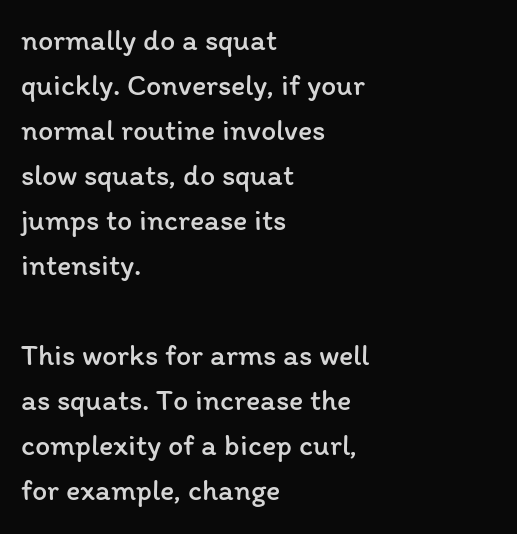normally do a squat quickly. Conversely, if your normal routine involves slow squats, do squat jumps to increase its intensity.

This works for arms as well as squats. To increase the complexity of a bicep curl, for example, change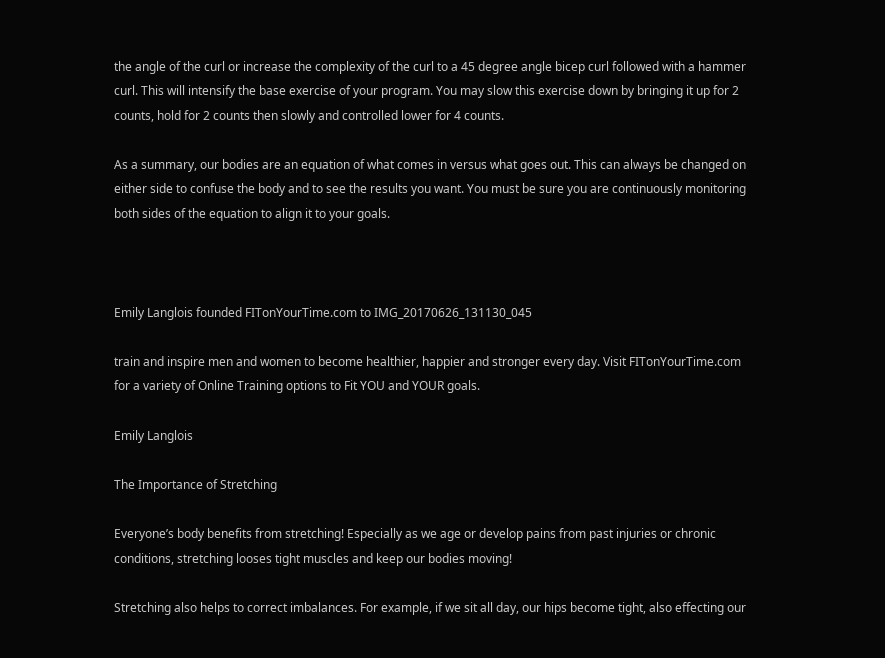the angle of the curl or increase the complexity of the curl to a 45 degree angle bicep curl followed with a hammer curl. This will intensify the base exercise of your program. You may slow this exercise down by bringing it up for 2 counts, hold for 2 counts then slowly and controlled lower for 4 counts.

As a summary, our bodies are an equation of what comes in versus what goes out. This can always be changed on either side to confuse the body and to see the results you want. You must be sure you are continuously monitoring both sides of the equation to align it to your goals.



Emily Langlois founded FITonYourTime.com to IMG_20170626_131130_045

train and inspire men and women to become healthier, happier and stronger every day. Visit FITonYourTime.com for a variety of Online Training options to Fit YOU and YOUR goals.

Emily Langlois

The Importance of Stretching

Everyone’s body benefits from stretching! Especially as we age or develop pains from past injuries or chronic conditions, stretching looses tight muscles and keep our bodies moving!

Stretching also helps to correct imbalances. For example, if we sit all day, our hips become tight, also effecting our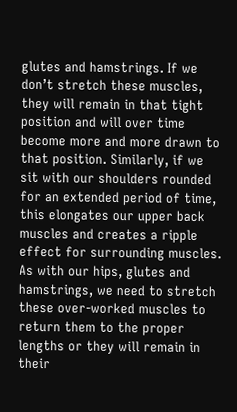glutes and hamstrings. If we don’t stretch these muscles, they will remain in that tight position and will over time become more and more drawn to that position. Similarly, if we sit with our shoulders rounded for an extended period of time, this elongates our upper back muscles and creates a ripple effect for surrounding muscles. As with our hips, glutes and hamstrings, we need to stretch these over-worked muscles to return them to the proper lengths or they will remain in their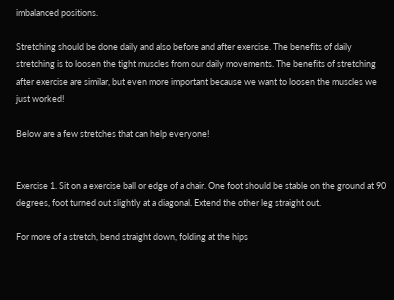imbalanced positions.

Stretching should be done daily and also before and after exercise. The benefits of daily stretching is to loosen the tight muscles from our daily movements. The benefits of stretching after exercise are similar, but even more important because we want to loosen the muscles we just worked!

Below are a few stretches that can help everyone!


Exercise 1. Sit on a exercise ball or edge of a chair. One foot should be stable on the ground at 90 degrees, foot turned out slightly at a diagonal. Extend the other leg straight out.

For more of a stretch, bend straight down, folding at the hips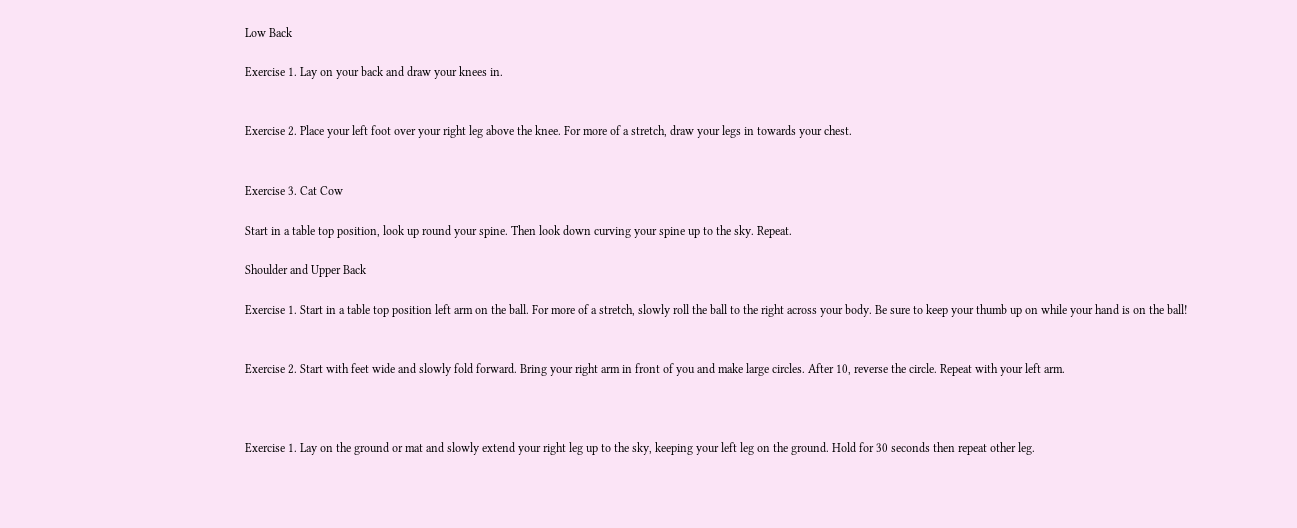Low Back

Exercise 1. Lay on your back and draw your knees in.


Exercise 2. Place your left foot over your right leg above the knee. For more of a stretch, draw your legs in towards your chest.


Exercise 3. Cat Cow

Start in a table top position, look up round your spine. Then look down curving your spine up to the sky. Repeat.

Shoulder and Upper Back

Exercise 1. Start in a table top position left arm on the ball. For more of a stretch, slowly roll the ball to the right across your body. Be sure to keep your thumb up on while your hand is on the ball!


Exercise 2. Start with feet wide and slowly fold forward. Bring your right arm in front of you and make large circles. After 10, reverse the circle. Repeat with your left arm.



Exercise 1. Lay on the ground or mat and slowly extend your right leg up to the sky, keeping your left leg on the ground. Hold for 30 seconds then repeat other leg.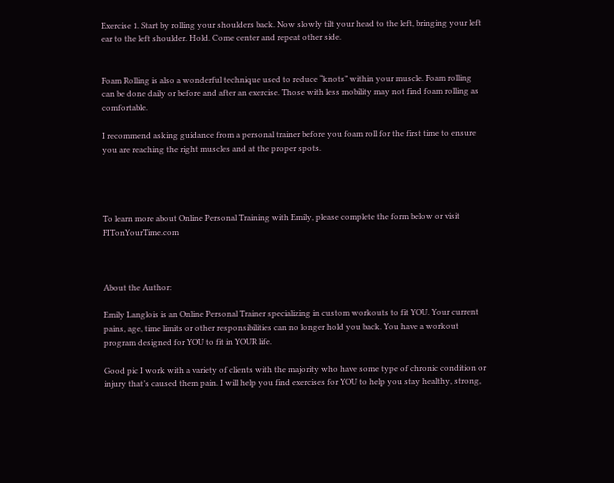Exercise 1. Start by rolling your shoulders back. Now slowly tilt your head to the left, bringing your left ear to the left shoulder. Hold. Come center and repeat other side.


Foam Rolling is also a wonderful technique used to reduce “knots” within your muscle. Foam rolling can be done daily or before and after an exercise. Those with less mobility may not find foam rolling as comfortable.

I recommend asking guidance from a personal trainer before you foam roll for the first time to ensure you are reaching the right muscles and at the proper spots.




To learn more about Online Personal Training with Emily, please complete the form below or visit FITonYourTime.com



About the Author:

Emily Langlois is an Online Personal Trainer specializing in custom workouts to fit YOU. Your current pains, age, time limits or other responsibilities can no longer hold you back. You have a workout program designed for YOU to fit in YOUR life.

Good pic I work with a variety of clients with the majority who have some type of chronic condition or injury that’s caused them pain. I will help you find exercises for YOU to help you stay healthy, strong,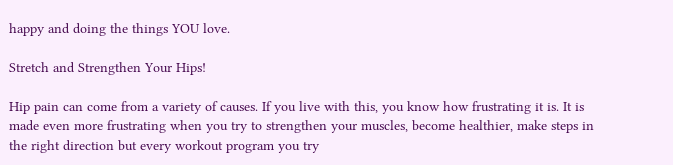happy and doing the things YOU love.

Stretch and Strengthen Your Hips!

Hip pain can come from a variety of causes. If you live with this, you know how frustrating it is. It is made even more frustrating when you try to strengthen your muscles, become healthier, make steps in the right direction but every workout program you try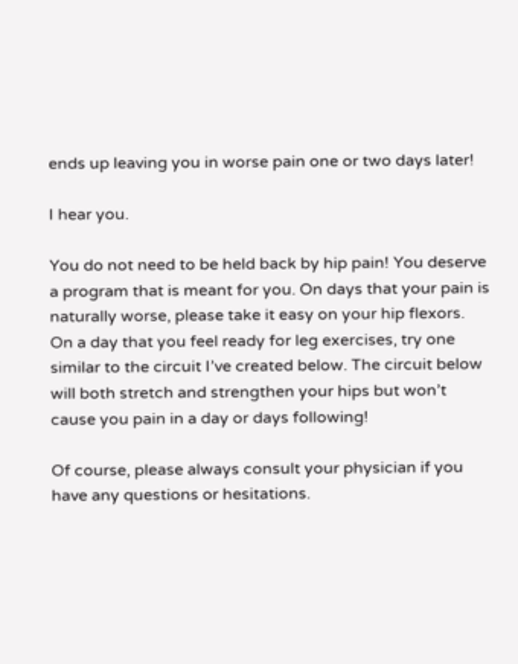ends up leaving you in worse pain one or two days later!

I hear you.

You do not need to be held back by hip pain! You deserve a program that is meant for you. On days that your pain is naturally worse, please take it easy on your hip flexors. On a day that you feel ready for leg exercises, try one similar to the circuit I’ve created below. The circuit below will both stretch and strengthen your hips but won’t cause you pain in a day or days following!

Of course, please always consult your physician if you have any questions or hesitations.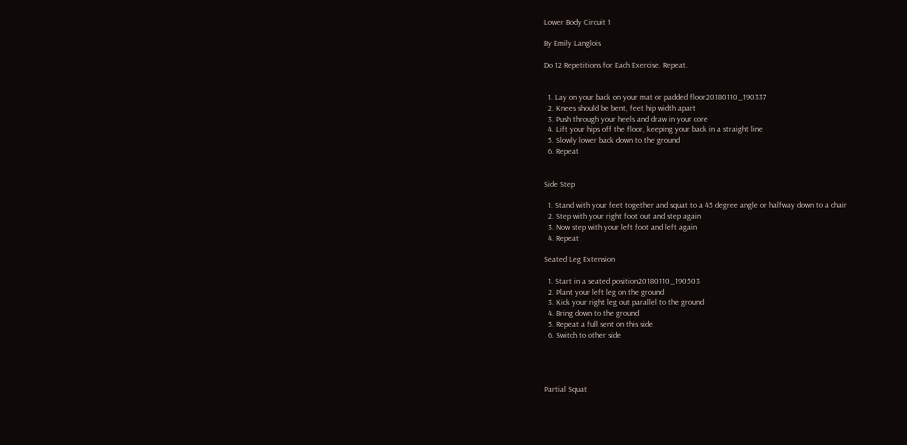Lower Body Circuit 1

By Emily Langlois

Do 12 Repetitions for Each Exercise. Repeat.


  1. Lay on your back on your mat or padded floor20180110_190337
  2. Knees should be bent, feet hip width apart
  3. Push through your heels and draw in your core
  4. Lift your hips off the floor, keeping your back in a straight line
  5. Slowly lower back down to the ground
  6. Repeat


Side Step

  1. Stand with your feet together and squat to a 45 degree angle or halfway down to a chair
  2. Step with your right foot out and step again
  3. Now step with your left foot and left again
  4. Repeat

Seated Leg Extension

  1. Start in a seated position20180110_190503
  2. Plant your left leg on the ground
  3. Kick your right leg out parallel to the ground
  4. Bring down to the ground
  5. Repeat a full sent on this side
  6. Switch to other side




Partial Squat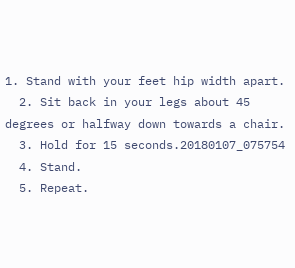1. Stand with your feet hip width apart.
  2. Sit back in your legs about 45 degrees or halfway down towards a chair.
  3. Hold for 15 seconds.20180107_075754
  4. Stand.
  5. Repeat.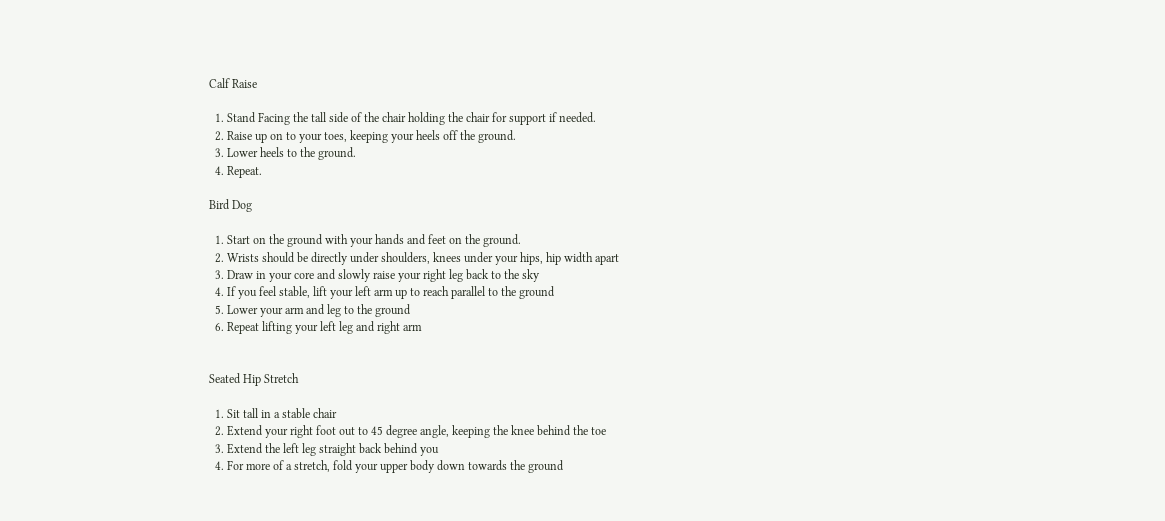Calf Raise

  1. Stand Facing the tall side of the chair holding the chair for support if needed.
  2. Raise up on to your toes, keeping your heels off the ground.
  3. Lower heels to the ground.
  4. Repeat.

Bird Dog

  1. Start on the ground with your hands and feet on the ground.
  2. Wrists should be directly under shoulders, knees under your hips, hip width apart
  3. Draw in your core and slowly raise your right leg back to the sky
  4. If you feel stable, lift your left arm up to reach parallel to the ground
  5. Lower your arm and leg to the ground
  6. Repeat lifting your left leg and right arm


Seated Hip Stretch

  1. Sit tall in a stable chair
  2. Extend your right foot out to 45 degree angle, keeping the knee behind the toe
  3. Extend the left leg straight back behind you
  4. For more of a stretch, fold your upper body down towards the ground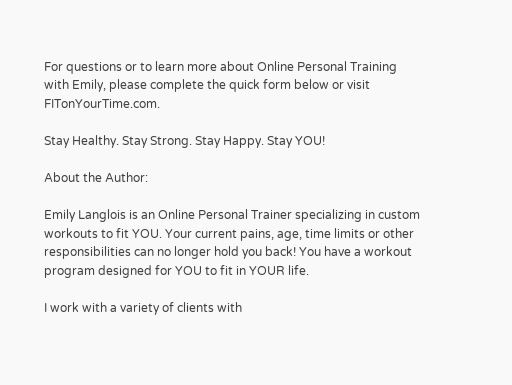For questions or to learn more about Online Personal Training with Emily, please complete the quick form below or visit FITonYourTime.com.

Stay Healthy. Stay Strong. Stay Happy. Stay YOU!

About the Author:

Emily Langlois is an Online Personal Trainer specializing in custom workouts to fit YOU. Your current pains, age, time limits or other responsibilities can no longer hold you back! You have a workout program designed for YOU to fit in YOUR life.

I work with a variety of clients with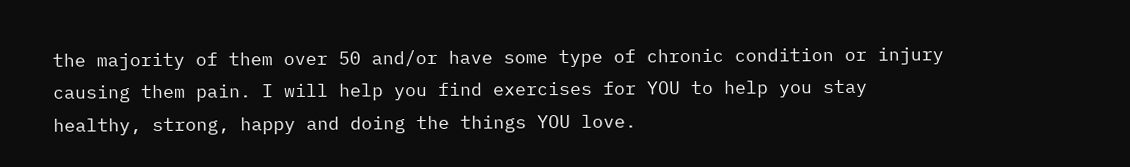the majority of them over 50 and/or have some type of chronic condition or injury causing them pain. I will help you find exercises for YOU to help you stay healthy, strong, happy and doing the things YOU love.